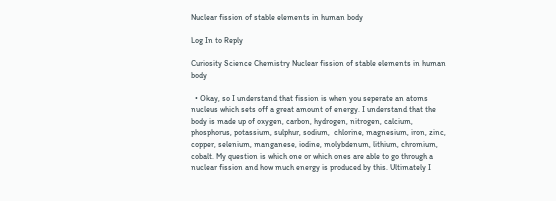Nuclear fission of stable elements in human body

Log In to Reply

Curiosity Science Chemistry Nuclear fission of stable elements in human body

  • Okay, so I understand that fission is when you seperate an atoms nucleus which sets off a great amount of energy. I understand that the body is made up of oxygen, carbon, hydrogen, nitrogen, calcium, phosphorus, potassium, sulphur, sodium,  chlorine, magnesium, iron, zinc, copper, selenium, manganese, iodine, molybdenum, lithium, chromium, cobalt. My question is which one or which ones are able to go through a nuclear fission and how much energy is produced by this. Ultimately I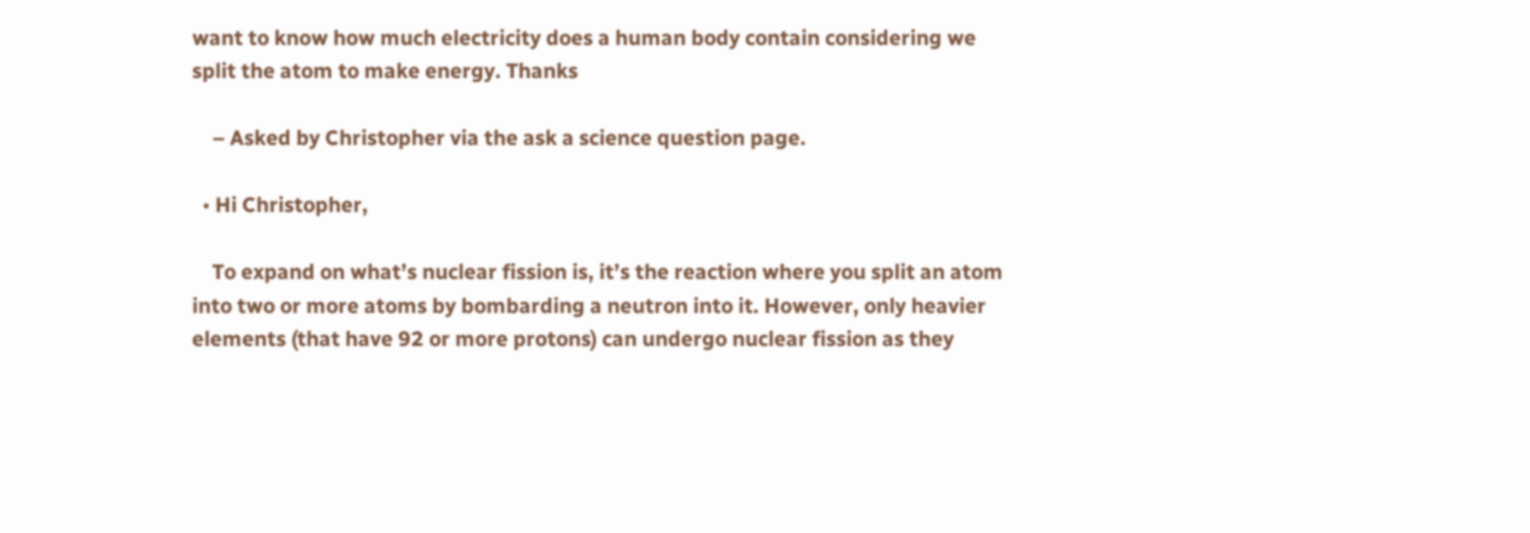want to know how much electricity does a human body contain considering we split the atom to make energy. Thanks

    – Asked by Christopher via the ask a science question page.

  • Hi Christopher,

    To expand on what’s nuclear fission is, it’s the reaction where you split an atom into two or more atoms by bombarding a neutron into it. However, only heavier elements (that have 92 or more protons) can undergo nuclear fission as they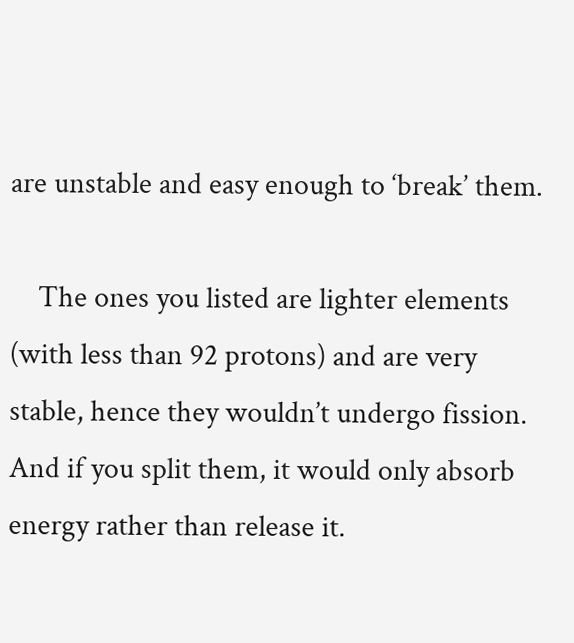are unstable and easy enough to ‘break’ them.

    The ones you listed are lighter elements (with less than 92 protons) and are very stable, hence they wouldn’t undergo fission. And if you split them, it would only absorb energy rather than release it.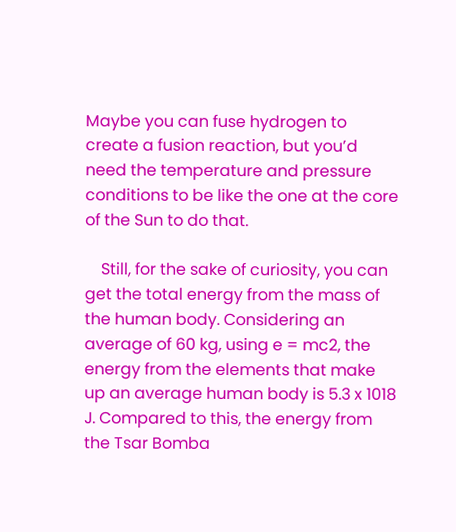Maybe you can fuse hydrogen to create a fusion reaction, but you’d need the temperature and pressure conditions to be like the one at the core of the Sun to do that.

    Still, for the sake of curiosity, you can get the total energy from the mass of the human body. Considering an average of 60 kg, using e = mc2, the energy from the elements that make up an average human body is 5.3 x 1018 J. Compared to this, the energy from the Tsar Bomba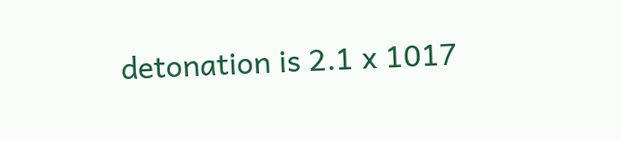detonation is 2.1 x 1017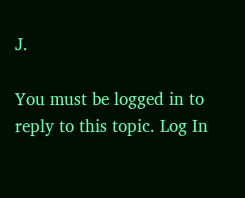J.

You must be logged in to reply to this topic. Log In